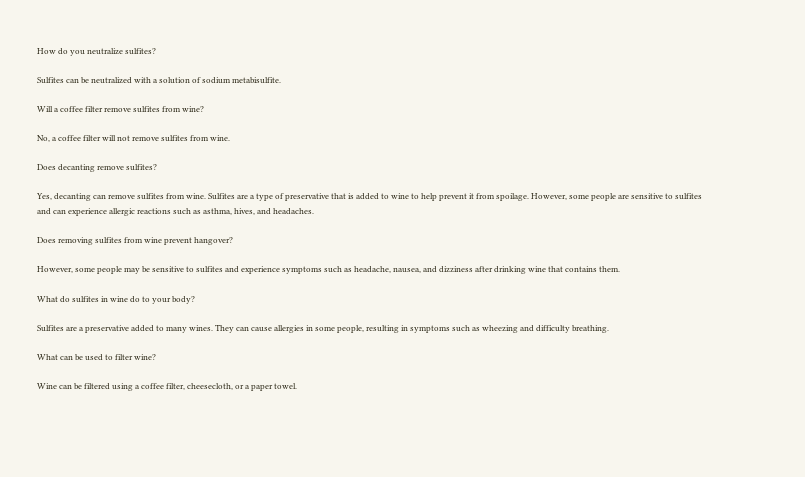How do you neutralize sulfites?

Sulfites can be neutralized with a solution of sodium metabisulfite.

Will a coffee filter remove sulfites from wine?

No, a coffee filter will not remove sulfites from wine.

Does decanting remove sulfites?

Yes, decanting can remove sulfites from wine. Sulfites are a type of preservative that is added to wine to help prevent it from spoilage. However, some people are sensitive to sulfites and can experience allergic reactions such as asthma, hives, and headaches.

Does removing sulfites from wine prevent hangover?

However, some people may be sensitive to sulfites and experience symptoms such as headache, nausea, and dizziness after drinking wine that contains them.

What do sulfites in wine do to your body?

Sulfites are a preservative added to many wines. They can cause allergies in some people, resulting in symptoms such as wheezing and difficulty breathing.

What can be used to filter wine?

Wine can be filtered using a coffee filter, cheesecloth, or a paper towel.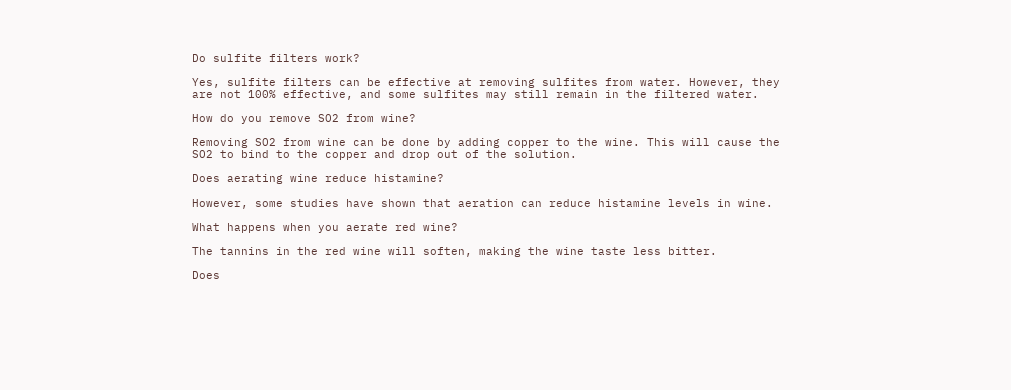Do sulfite filters work?

Yes, sulfite filters can be effective at removing sulfites from water. However, they are not 100% effective, and some sulfites may still remain in the filtered water.

How do you remove SO2 from wine?

Removing SO2 from wine can be done by adding copper to the wine. This will cause the SO2 to bind to the copper and drop out of the solution.

Does aerating wine reduce histamine?

However, some studies have shown that aeration can reduce histamine levels in wine.

What happens when you aerate red wine?

The tannins in the red wine will soften, making the wine taste less bitter.

Does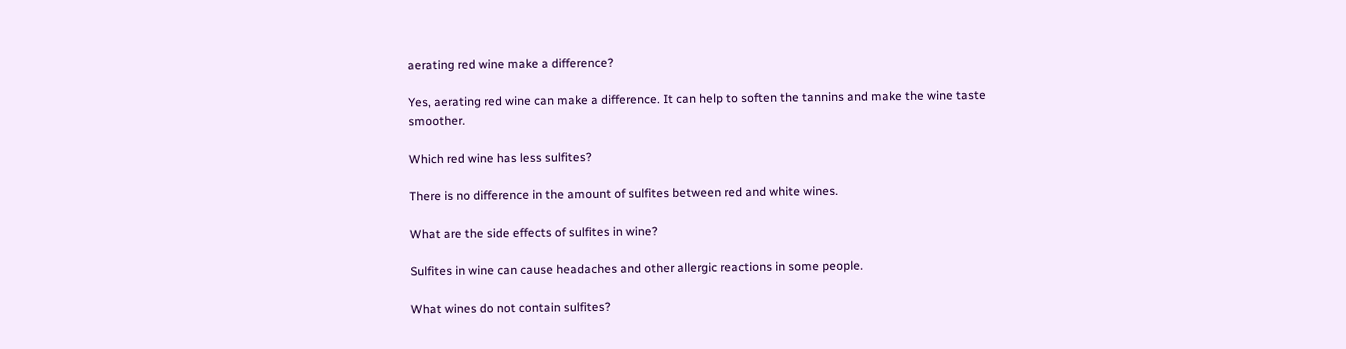aerating red wine make a difference?

Yes, aerating red wine can make a difference. It can help to soften the tannins and make the wine taste smoother.

Which red wine has less sulfites?

There is no difference in the amount of sulfites between red and white wines.

What are the side effects of sulfites in wine?

Sulfites in wine can cause headaches and other allergic reactions in some people.

What wines do not contain sulfites?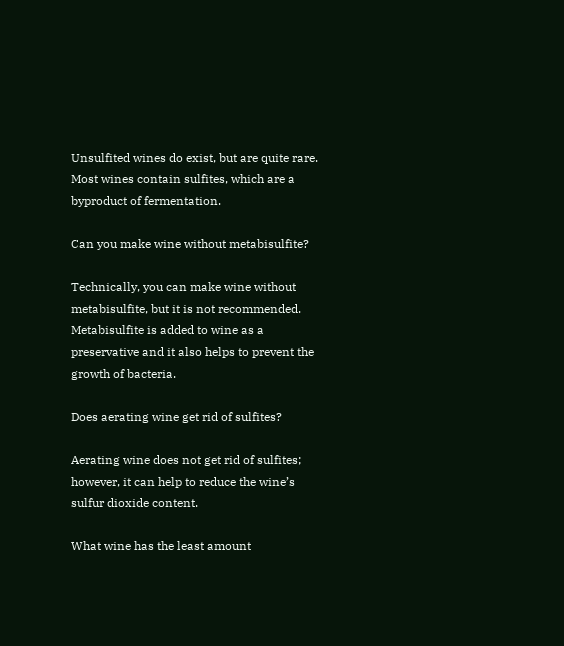Unsulfited wines do exist, but are quite rare. Most wines contain sulfites, which are a byproduct of fermentation.

Can you make wine without metabisulfite?

Technically, you can make wine without metabisulfite, but it is not recommended. Metabisulfite is added to wine as a preservative and it also helps to prevent the growth of bacteria.

Does aerating wine get rid of sulfites?

Aerating wine does not get rid of sulfites; however, it can help to reduce the wine’s sulfur dioxide content.

What wine has the least amount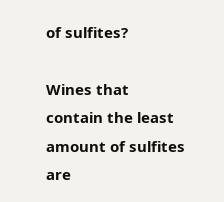of sulfites?

Wines that contain the least amount of sulfites are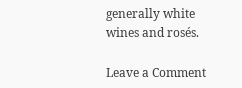generally white wines and rosés.

Leave a Comment